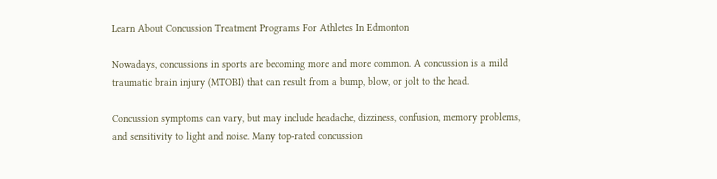Learn About Concussion Treatment Programs For Athletes In Edmonton

Nowadays, concussions in sports are becoming more and more common. A concussion is a mild traumatic brain injury (MTOBI) that can result from a bump, blow, or jolt to the head.

Concussion symptoms can vary, but may include headache, dizziness, confusion, memory problems, and sensitivity to light and noise. Many top-rated concussion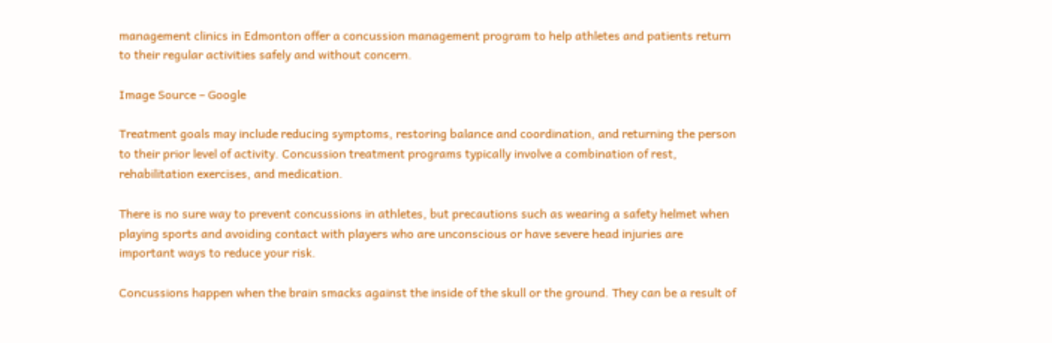management clinics in Edmonton offer a concussion management program to help athletes and patients return to their regular activities safely and without concern.

Image Source – Google

Treatment goals may include reducing symptoms, restoring balance and coordination, and returning the person to their prior level of activity. Concussion treatment programs typically involve a combination of rest, rehabilitation exercises, and medication.

There is no sure way to prevent concussions in athletes, but precautions such as wearing a safety helmet when playing sports and avoiding contact with players who are unconscious or have severe head injuries are important ways to reduce your risk.

Concussions happen when the brain smacks against the inside of the skull or the ground. They can be a result of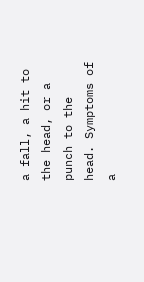a fall, a hit to the head, or a punch to the head. Symptoms of a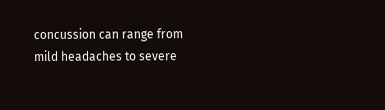concussion can range from mild headaches to severe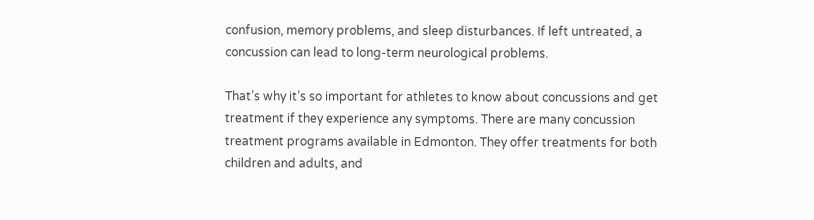confusion, memory problems, and sleep disturbances. If left untreated, a concussion can lead to long-term neurological problems.

That’s why it’s so important for athletes to know about concussions and get treatment if they experience any symptoms. There are many concussion treatment programs available in Edmonton. They offer treatments for both children and adults, and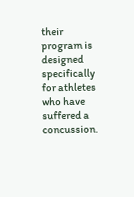their program is designed specifically for athletes who have suffered a concussion.